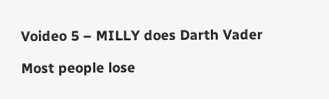Voideo 5 – MILLY does Darth Vader

Most people lose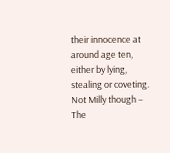their innocence at around age ten, either by lying, stealing or coveting. Not Milly though – The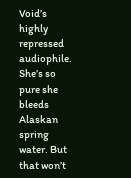Void’s highly repressed audiophile. She’s so pure she bleeds Alaskan spring water. But that won’t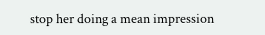stop her doing a mean impression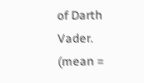of Darth Vader.
(mean =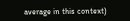average in this context)